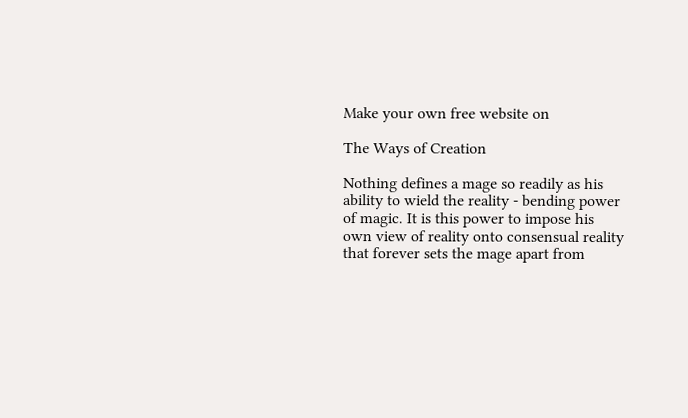Make your own free website on

The Ways of Creation

Nothing defines a mage so readily as his ability to wield the reality - bending power of magic. It is this power to impose his own view of reality onto consensual reality that forever sets the mage apart from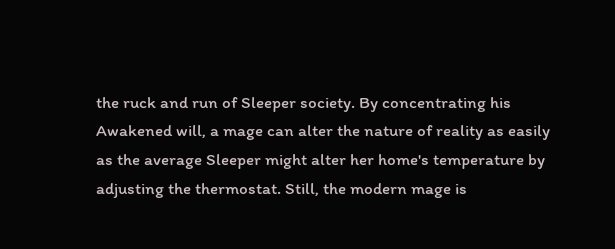the ruck and run of Sleeper society. By concentrating his Awakened will, a mage can alter the nature of reality as easily as the average Sleeper might alter her home's temperature by adjusting the thermostat. Still, the modern mage is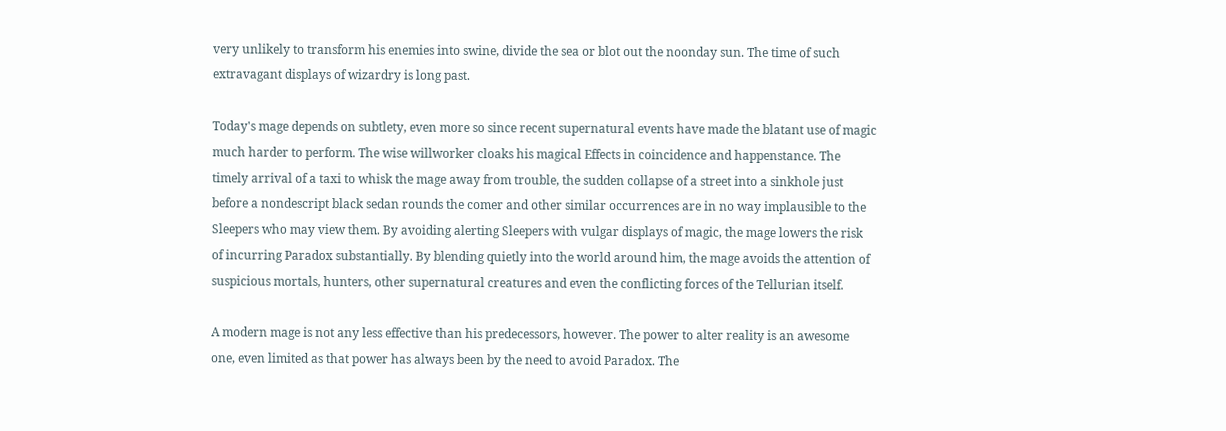very unlikely to transform his enemies into swine, divide the sea or blot out the noonday sun. The time of such extravagant displays of wizardry is long past.

Today's mage depends on subtlety, even more so since recent supernatural events have made the blatant use of magic much harder to perform. The wise willworker cloaks his magical Effects in coincidence and happenstance. The timely arrival of a taxi to whisk the mage away from trouble, the sudden collapse of a street into a sinkhole just before a nondescript black sedan rounds the comer and other similar occurrences are in no way implausible to the Sleepers who may view them. By avoiding alerting Sleepers with vulgar displays of magic, the mage lowers the risk of incurring Paradox substantially. By blending quietly into the world around him, the mage avoids the attention of suspicious mortals, hunters, other supernatural creatures and even the conflicting forces of the Tellurian itself.

A modern mage is not any less effective than his predecessors, however. The power to alter reality is an awesome one, even limited as that power has always been by the need to avoid Paradox. The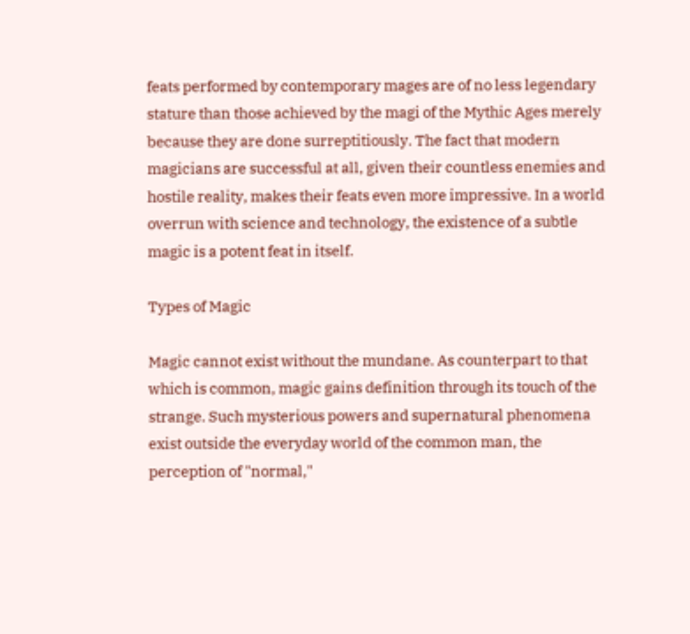feats performed by contemporary mages are of no less legendary stature than those achieved by the magi of the Mythic Ages merely because they are done surreptitiously. The fact that modern magicians are successful at all, given their countless enemies and hostile reality, makes their feats even more impressive. In a world overrun with science and technology, the existence of a subtle magic is a potent feat in itself.

Types of Magic

Magic cannot exist without the mundane. As counterpart to that which is common, magic gains definition through its touch of the strange. Such mysterious powers and supernatural phenomena exist outside the everyday world of the common man, the perception of "normal,"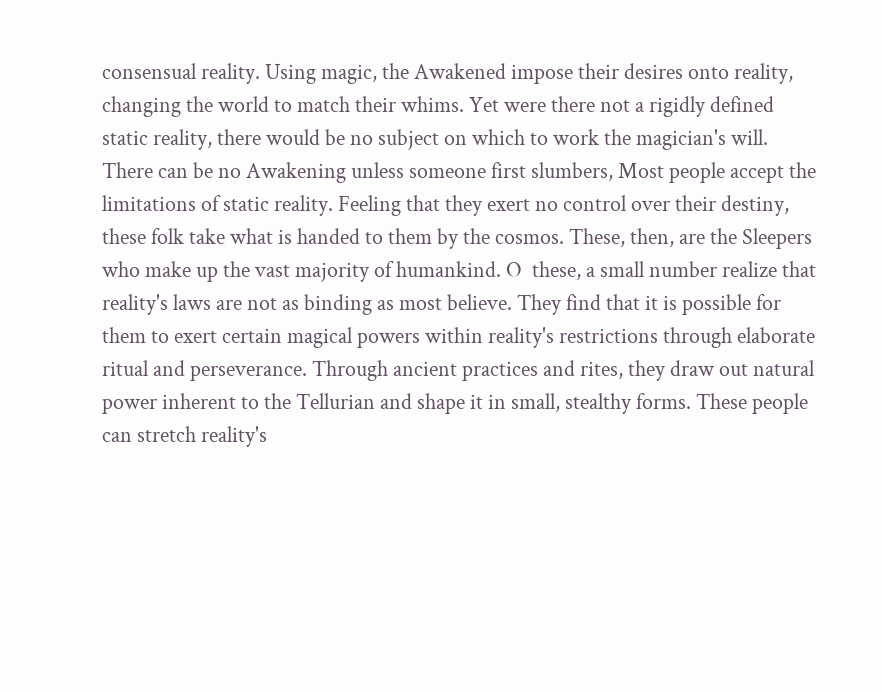consensual reality. Using magic, the Awakened impose their desires onto reality, changing the world to match their whims. Yet were there not a rigidly defined static reality, there would be no subject on which to work the magician's will. There can be no Awakening unless someone first slumbers, Most people accept the limitations of static reality. Feeling that they exert no control over their destiny, these folk take what is handed to them by the cosmos. These, then, are the Sleepers who make up the vast majority of humankind. O  these, a small number realize that reality's laws are not as binding as most believe. They find that it is possible for them to exert certain magical powers within reality's restrictions through elaborate ritual and perseverance. Through ancient practices and rites, they draw out natural power inherent to the Tellurian and shape it in small, stealthy forms. These people can stretch reality's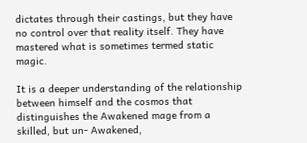dictates through their castings, but they have no control over that reality itself. They have mastered what is sometimes termed static magic.

It is a deeper understanding of the relationship between himself and the cosmos that distinguishes the Awakened mage from a skilled, but un- Awakened,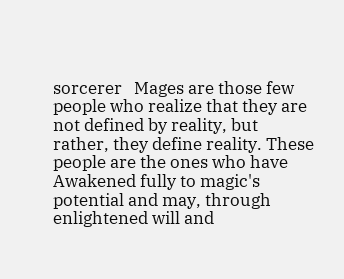sorcerer   Mages are those few people who realize that they are not defined by reality, but rather, they define reality. These people are the ones who have Awakened fully to magic's potential and may, through enlightened will and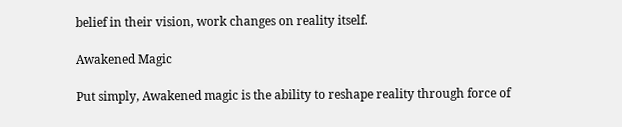belief in their vision, work changes on reality itself.

Awakened Magic

Put simply, Awakened magic is the ability to reshape reality through force of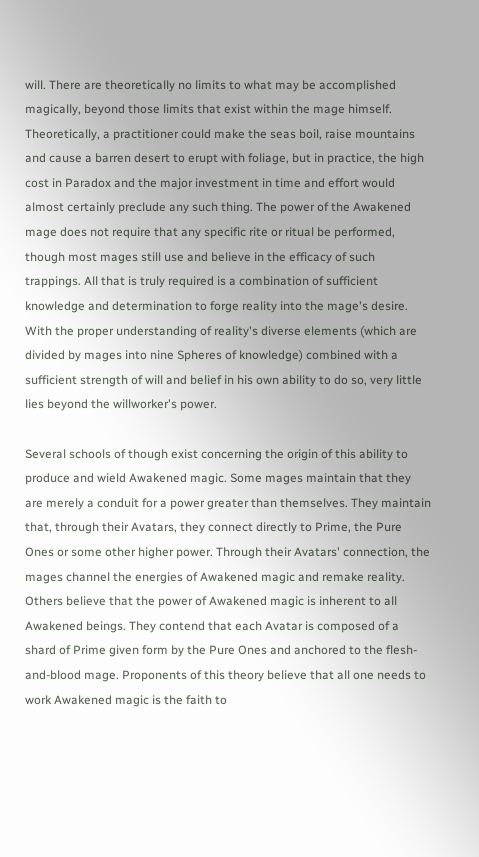will. There are theoretically no limits to what may be accomplished magically, beyond those limits that exist within the mage himself. Theoretically, a practitioner could make the seas boil, raise mountains and cause a barren desert to erupt with foliage, but in practice, the high cost in Paradox and the major investment in time and effort would almost certainly preclude any such thing. The power of the Awakened mage does not require that any specific rite or ritual be performed, though most mages still use and believe in the efficacy of such trappings. All that is truly required is a combination of sufficient knowledge and determination to forge reality into the mage's desire. With the proper understanding of reality's diverse elements (which are divided by mages into nine Spheres of knowledge) combined with a sufficient strength of will and belief in his own ability to do so, very little lies beyond the willworker's power.

Several schools of though exist concerning the origin of this ability to produce and wield Awakened magic. Some mages maintain that they are merely a conduit for a power greater than themselves. They maintain that, through their Avatars, they connect directly to Prime, the Pure Ones or some other higher power. Through their Avatars' connection, the mages channel the energies of Awakened magic and remake reality. Others believe that the power of Awakened magic is inherent to all Awakened beings. They contend that each Avatar is composed of a shard of Prime given form by the Pure Ones and anchored to the flesh-and-blood mage. Proponents of this theory believe that all one needs to work Awakened magic is the faith to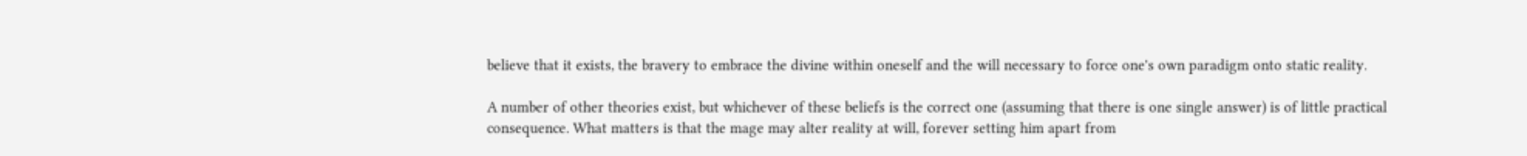believe that it exists, the bravery to embrace the divine within oneself and the will necessary to force one's own paradigm onto static reality.

A number of other theories exist, but whichever of these beliefs is the correct one (assuming that there is one single answer) is of little practical consequence. What matters is that the mage may alter reality at will, forever setting him apart from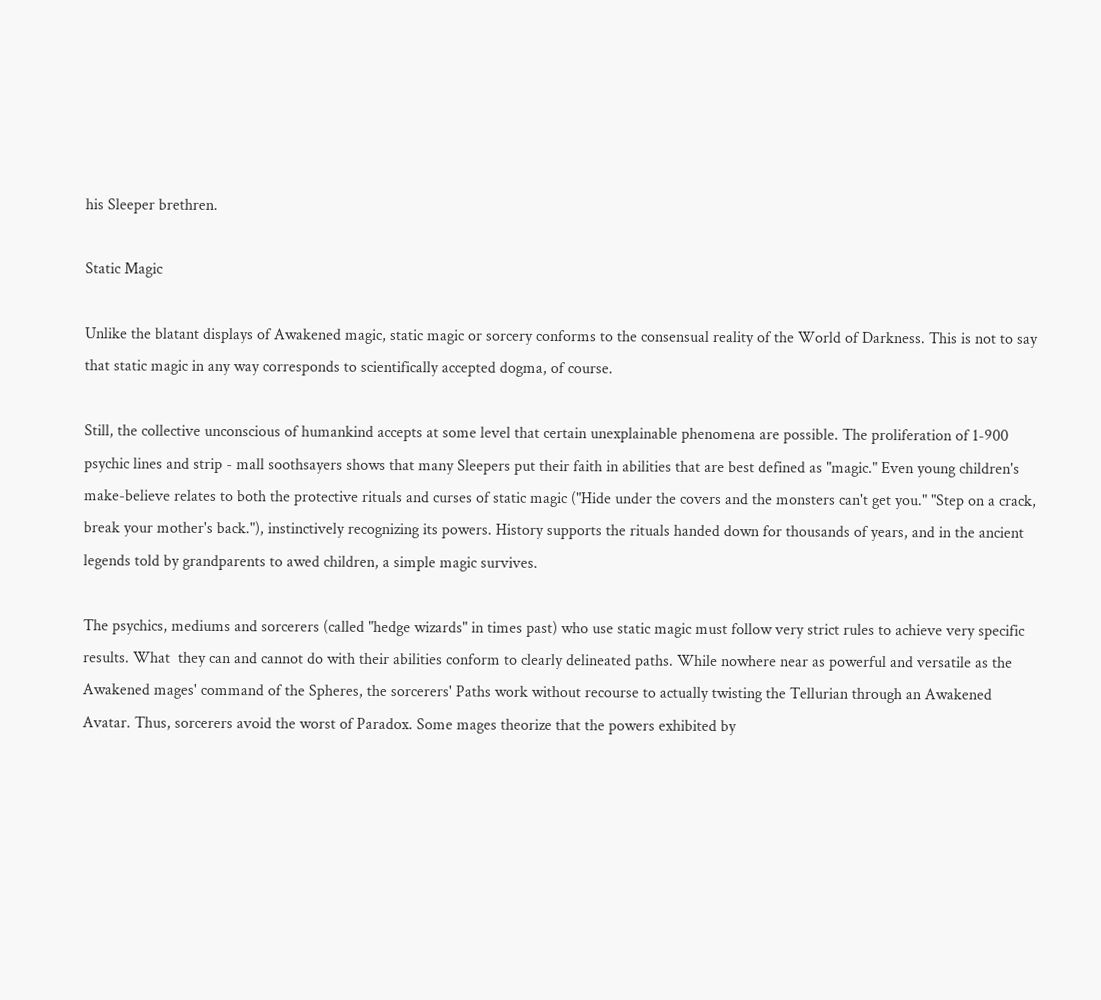his Sleeper brethren.

Static Magic

Unlike the blatant displays of Awakened magic, static magic or sorcery conforms to the consensual reality of the World of Darkness. This is not to say that static magic in any way corresponds to scientifically accepted dogma, of course.

Still, the collective unconscious of humankind accepts at some level that certain unexplainable phenomena are possible. The proliferation of 1-900 psychic lines and strip - mall soothsayers shows that many Sleepers put their faith in abilities that are best defined as "magic." Even young children's make-believe relates to both the protective rituals and curses of static magic ("Hide under the covers and the monsters can't get you." "Step on a crack, break your mother's back."), instinctively recognizing its powers. History supports the rituals handed down for thousands of years, and in the ancient legends told by grandparents to awed children, a simple magic survives.

The psychics, mediums and sorcerers (called "hedge wizards" in times past) who use static magic must follow very strict rules to achieve very specific results. What  they can and cannot do with their abilities conform to clearly delineated paths. While nowhere near as powerful and versatile as the Awakened mages' command of the Spheres, the sorcerers' Paths work without recourse to actually twisting the Tellurian through an Awakened Avatar. Thus, sorcerers avoid the worst of Paradox. Some mages theorize that the powers exhibited by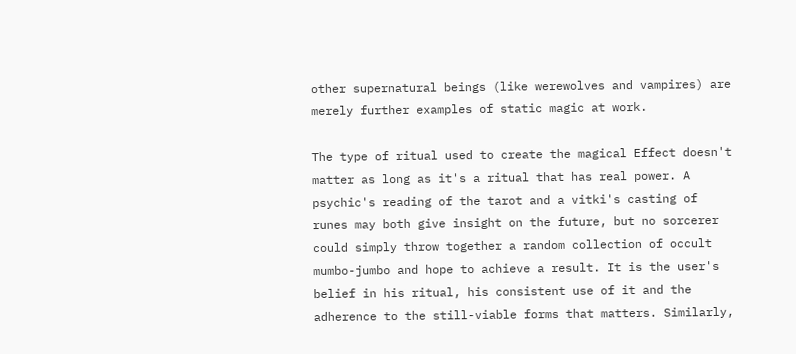other supernatural beings (like werewolves and vampires) are merely further examples of static magic at work.

The type of ritual used to create the magical Effect doesn't matter as long as it's a ritual that has real power. A psychic's reading of the tarot and a vitki's casting of runes may both give insight on the future, but no sorcerer could simply throw together a random collection of occult mumbo-jumbo and hope to achieve a result. It is the user's belief in his ritual, his consistent use of it and the adherence to the still-viable forms that matters. Similarly,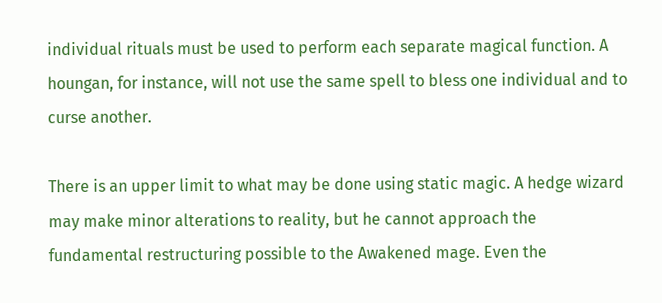individual rituals must be used to perform each separate magical function. A houngan, for instance, will not use the same spell to bless one individual and to curse another.

There is an upper limit to what may be done using static magic. A hedge wizard may make minor alterations to reality, but he cannot approach the fundamental restructuring possible to the Awakened mage. Even the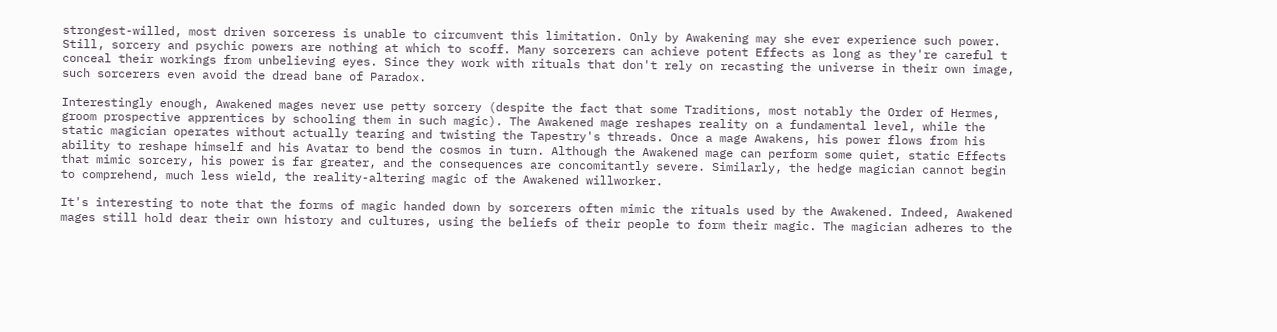strongest-willed, most driven sorceress is unable to circumvent this limitation. Only by Awakening may she ever experience such power. Still, sorcery and psychic powers are nothing at which to scoff. Many sorcerers can achieve potent Effects as long as they're careful t  conceal their workings from unbelieving eyes. Since they work with rituals that don't rely on recasting the universe in their own image, such sorcerers even avoid the dread bane of Paradox.

Interestingly enough, Awakened mages never use petty sorcery (despite the fact that some Traditions, most notably the Order of Hermes, groom prospective apprentices by schooling them in such magic). The Awakened mage reshapes reality on a fundamental level, while the static magician operates without actually tearing and twisting the Tapestry's threads. Once a mage Awakens, his power flows from his ability to reshape himself and his Avatar to bend the cosmos in turn. Although the Awakened mage can perform some quiet, static Effects that mimic sorcery, his power is far greater, and the consequences are concomitantly severe. Similarly, the hedge magician cannot begin to comprehend, much less wield, the reality-altering magic of the Awakened willworker.

It's interesting to note that the forms of magic handed down by sorcerers often mimic the rituals used by the Awakened. Indeed, Awakened mages still hold dear their own history and cultures, using the beliefs of their people to form their magic. The magician adheres to the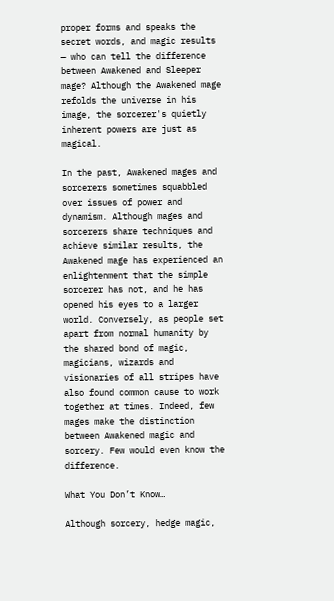proper forms and speaks the secret words, and magic results — who can tell the difference between Awakened and Sleeper mage? Although the Awakened mage refolds the universe in his image, the sorcerer's quietly inherent powers are just as magical.

In the past, Awakened mages and sorcerers sometimes squabbled over issues of power and dynamism. Although mages and sorcerers share techniques and achieve similar results, the Awakened mage has experienced an enlightenment that the simple sorcerer has not, and he has opened his eyes to a larger world. Conversely, as people set apart from normal humanity by the shared bond of magic, magicians, wizards and visionaries of all stripes have also found common cause to work together at times. Indeed, few mages make the distinction between Awakened magic and sorcery. Few would even know the difference.

What You Don’t Know…

Although sorcery, hedge magic,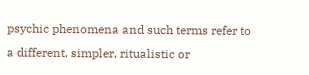psychic phenomena and such terms refer to a different, simpler, ritualistic or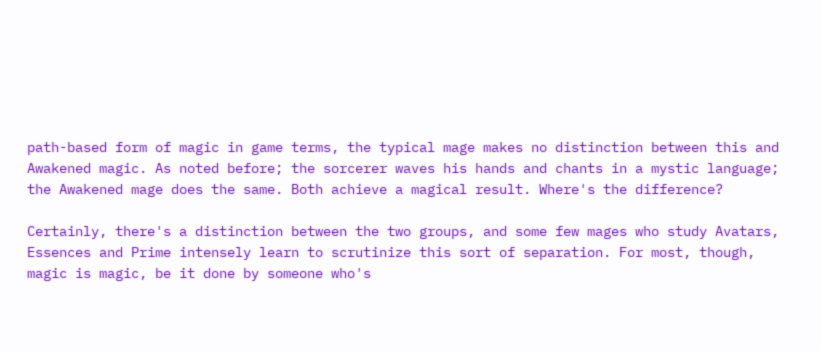path-based form of magic in game terms, the typical mage makes no distinction between this and Awakened magic. As noted before; the sorcerer waves his hands and chants in a mystic language; the Awakened mage does the same. Both achieve a magical result. Where's the difference?

Certainly, there's a distinction between the two groups, and some few mages who study Avatars, Essences and Prime intensely learn to scrutinize this sort of separation. For most, though, magic is magic, be it done by someone who's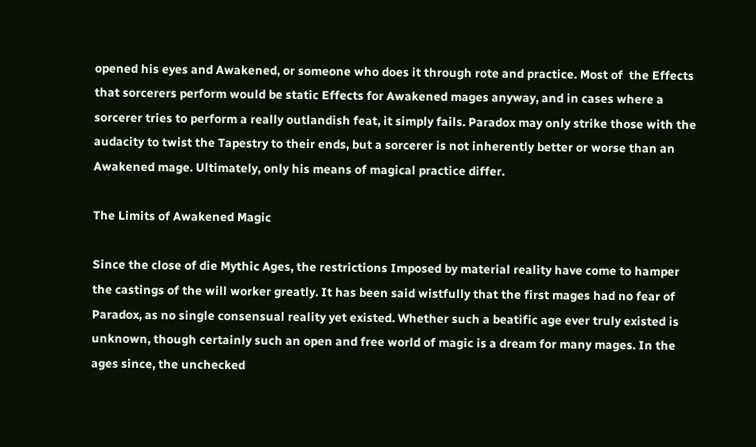opened his eyes and Awakened, or someone who does it through rote and practice. Most of  the Effects that sorcerers perform would be static Effects for Awakened mages anyway, and in cases where a sorcerer tries to perform a really outlandish feat, it simply fails. Paradox may only strike those with the audacity to twist the Tapestry to their ends, but a sorcerer is not inherently better or worse than an Awakened mage. Ultimately, only his means of magical practice differ.

The Limits of Awakened Magic

Since the close of die Mythic Ages, the restrictions Imposed by material reality have come to hamper the castings of the will worker greatly. It has been said wistfully that the first mages had no fear of Paradox, as no single consensual reality yet existed. Whether such a beatific age ever truly existed is unknown, though certainly such an open and free world of magic is a dream for many mages. In the ages since, the unchecked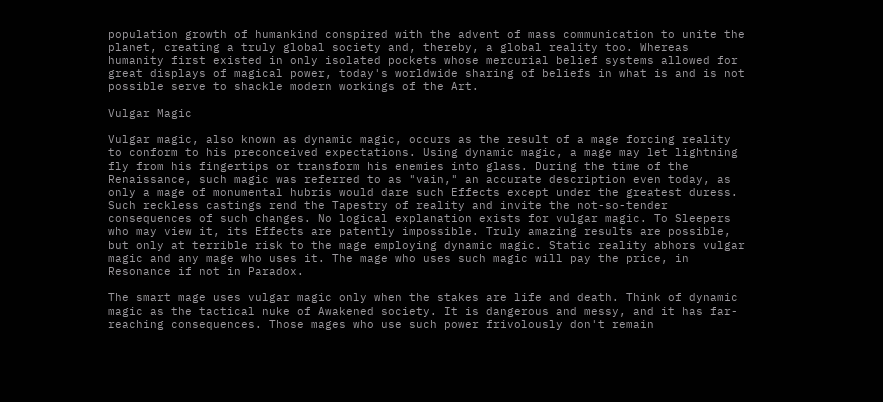population growth of humankind conspired with the advent of mass communication to unite the planet, creating a truly global society and, thereby, a global reality too. Whereas humanity first existed in only isolated pockets whose mercurial belief systems allowed for great displays of magical power, today's worldwide sharing of beliefs in what is and is not possible serve to shackle modern workings of the Art.

Vulgar Magic

Vulgar magic, also known as dynamic magic, occurs as the result of a mage forcing reality to conform to his preconceived expectations. Using dynamic magic, a mage may let lightning fly from his fingertips or transform his enemies into glass. During the time of the Renaissance, such magic was referred to as "vain," an accurate description even today, as only a mage of monumental hubris would dare such Effects except under the greatest duress. Such reckless castings rend the Tapestry of reality and invite the not-so-tender consequences of such changes. No logical explanation exists for vulgar magic. To Sleepers who may view it, its Effects are patently impossible. Truly amazing results are possible, but only at terrible risk to the mage employing dynamic magic. Static reality abhors vulgar magic and any mage who uses it. The mage who uses such magic will pay the price, in Resonance if not in Paradox.

The smart mage uses vulgar magic only when the stakes are life and death. Think of dynamic magic as the tactical nuke of Awakened society. It is dangerous and messy, and it has far-reaching consequences. Those mages who use such power frivolously don't remain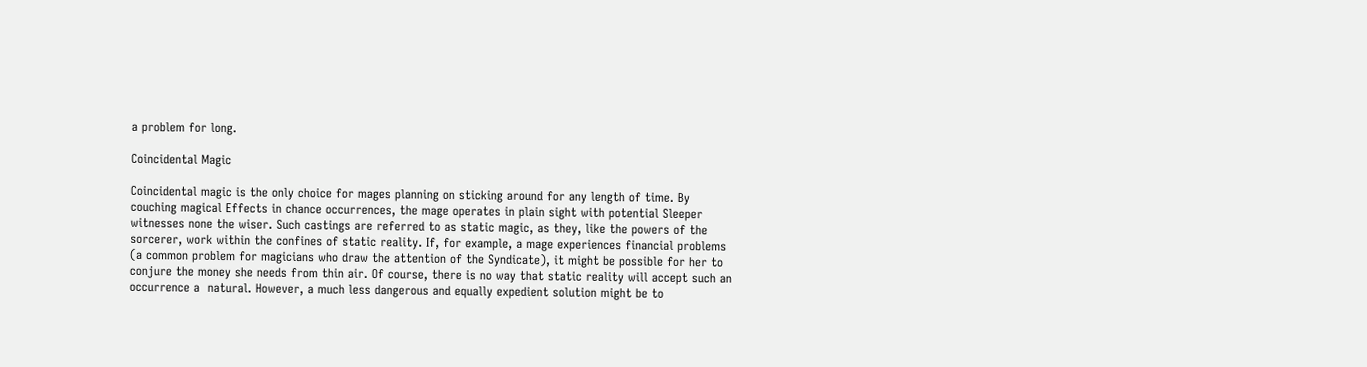a problem for long.

Coincidental Magic

Coincidental magic is the only choice for mages planning on sticking around for any length of time. By couching magical Effects in chance occurrences, the mage operates in plain sight with potential Sleeper witnesses none the wiser. Such castings are referred to as static magic, as they, like the powers of the sorcerer, work within the confines of static reality. If, for example, a mage experiences financial problems (a common problem for magicians who draw the attention of the Syndicate), it might be possible for her to conjure the money she needs from thin air. Of course, there is no way that static reality will accept such an occurrence a  natural. However, a much less dangerous and equally expedient solution might be to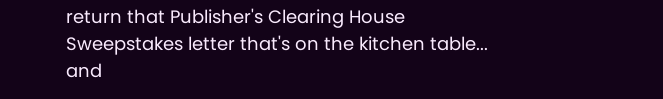return that Publisher's Clearing House Sweepstakes letter that's on the kitchen table... and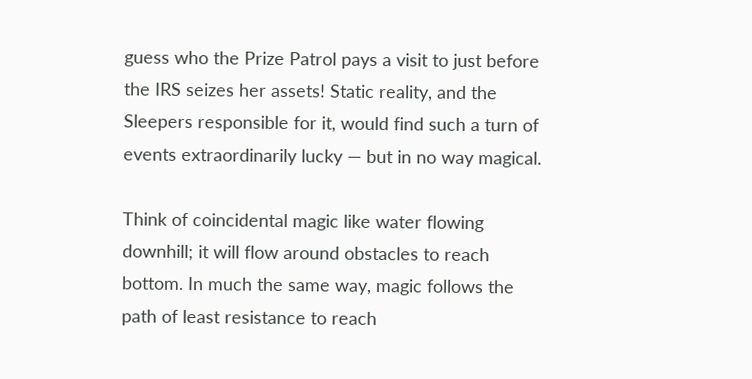guess who the Prize Patrol pays a visit to just before the IRS seizes her assets! Static reality, and the Sleepers responsible for it, would find such a turn of events extraordinarily lucky — but in no way magical.

Think of coincidental magic like water flowing downhill; it will flow around obstacles to reach bottom. In much the same way, magic follows the path of least resistance to reach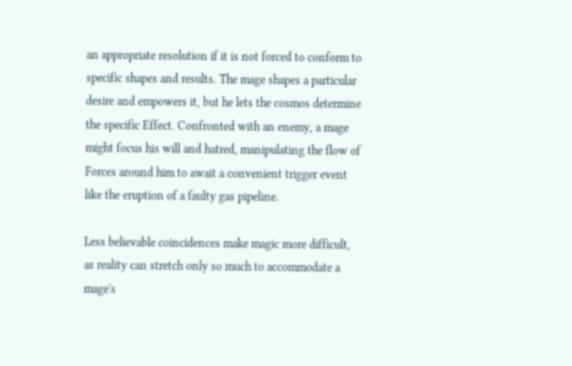an appropriate resolution if it is not forced to conform to specific shapes and results. The mage shapes a particular desire and empowers it, but he lets the cosmos determine the specific Effect. Confronted with an enemy, a mage might focus his will and hatred, manipulating the flow of Forces around him to await a convenient trigger event like the eruption of a faulty gas pipeline.

Less believable coincidences make magic more difficult, as reality can stretch only so much to accommodate a mage's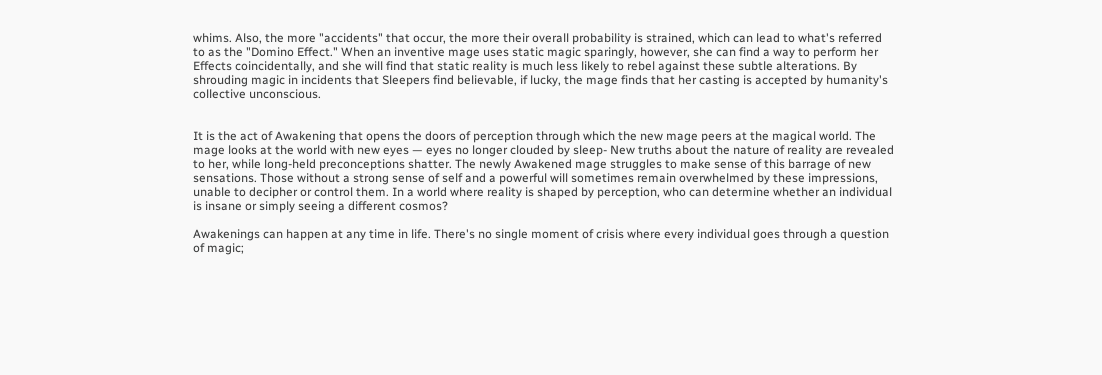whims. Also, the more "accidents" that occur, the more their overall probability is strained, which can lead to what's referred to as the "Domino Effect." When an inventive mage uses static magic sparingly, however, she can find a way to perform her Effects coincidentally, and she will find that static reality is much less likely to rebel against these subtle alterations. By shrouding magic in incidents that Sleepers find believable, if lucky, the mage finds that her casting is accepted by humanity's collective unconscious.


It is the act of Awakening that opens the doors of perception through which the new mage peers at the magical world. The mage looks at the world with new eyes — eyes no longer clouded by sleep- New truths about the nature of reality are revealed to her, while long-held preconceptions shatter. The newly Awakened mage struggles to make sense of this barrage of new sensations. Those without a strong sense of self and a powerful will sometimes remain overwhelmed by these impressions, unable to decipher or control them. In a world where reality is shaped by perception, who can determine whether an individual is insane or simply seeing a different cosmos?

Awakenings can happen at any time in life. There's no single moment of crisis where every individual goes through a question of magic;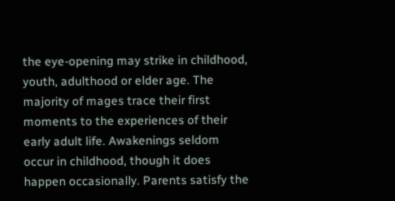the eye-opening may strike in childhood, youth, adulthood or elder age. The majority of mages trace their first moments to the experiences of their early adult life. Awakenings seldom occur in childhood, though it does happen occasionally. Parents satisfy the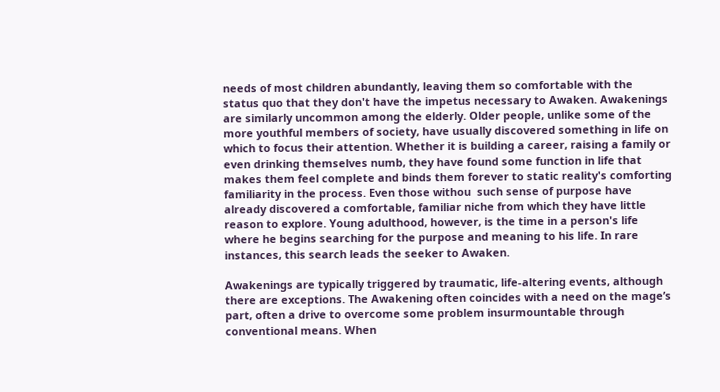needs of most children abundantly, leaving them so comfortable with the status quo that they don't have the impetus necessary to Awaken. Awakenings are similarly uncommon among the elderly. Older people, unlike some of the more youthful members of society, have usually discovered something in life on which to focus their attention. Whether it is building a career, raising a family or even drinking themselves numb, they have found some function in life that makes them feel complete and binds them forever to static reality's comforting familiarity in the process. Even those withou  such sense of purpose have already discovered a comfortable, familiar niche from which they have little reason to explore. Young adulthood, however, is the time in a person's life where he begins searching for the purpose and meaning to his life. In rare instances, this search leads the seeker to Awaken.

Awakenings are typically triggered by traumatic, life-altering events, although there are exceptions. The Awakening often coincides with a need on the mage’s part, often a drive to overcome some problem insurmountable through conventional means. When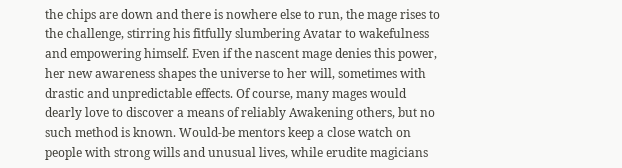the chips are down and there is nowhere else to run, the mage rises to the challenge, stirring his fitfully slumbering Avatar to wakefulness and empowering himself. Even if the nascent mage denies this power, her new awareness shapes the universe to her will, sometimes with drastic and unpredictable effects. Of course, many mages would dearly love to discover a means of reliably Awakening others, but no such method is known. Would-be mentors keep a close watch on people with strong wills and unusual lives, while erudite magicians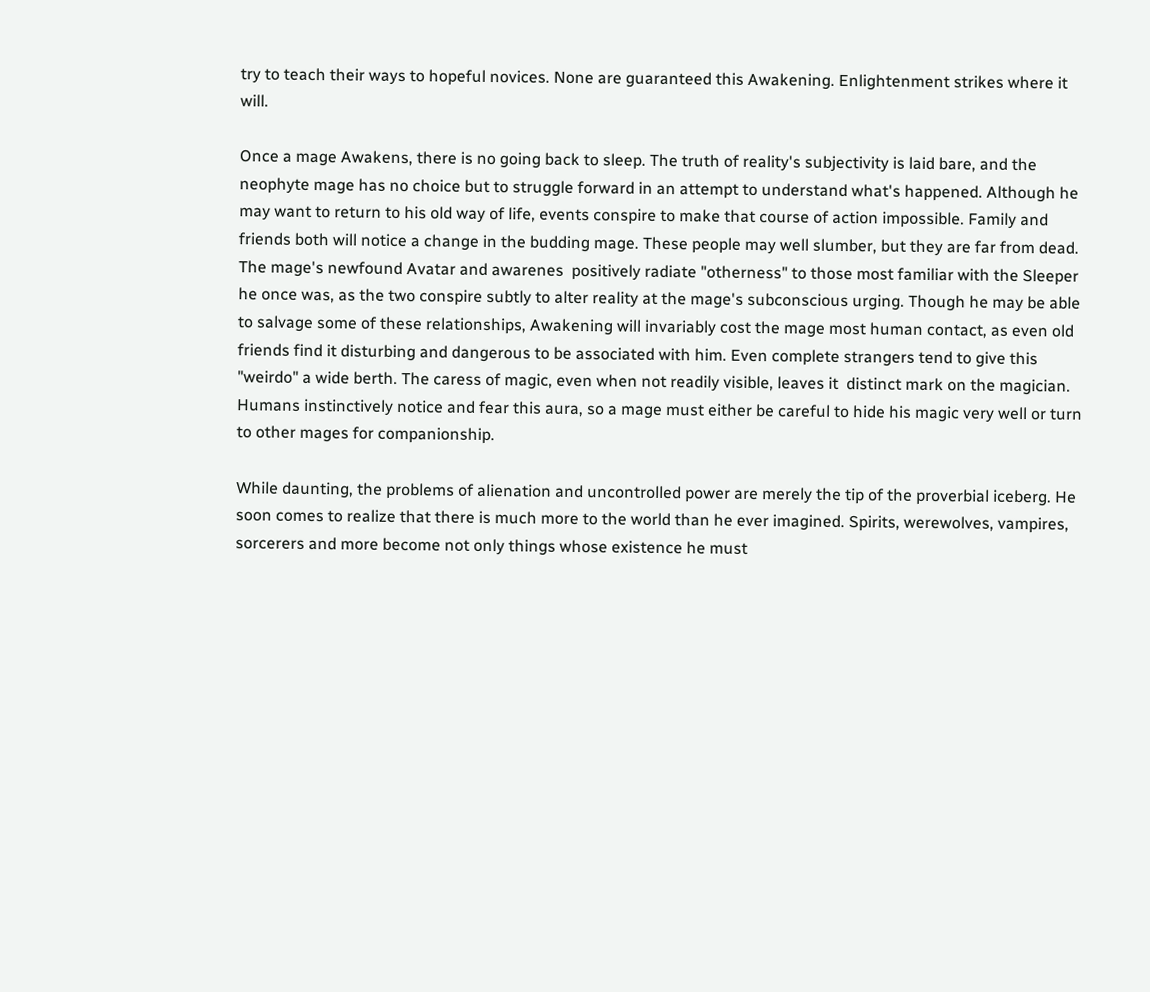try to teach their ways to hopeful novices. None are guaranteed this Awakening. Enlightenment strikes where it will.

Once a mage Awakens, there is no going back to sleep. The truth of reality's subjectivity is laid bare, and the neophyte mage has no choice but to struggle forward in an attempt to understand what's happened. Although he may want to return to his old way of life, events conspire to make that course of action impossible. Family and friends both will notice a change in the budding mage. These people may well slumber, but they are far from dead. The mage's newfound Avatar and awarenes  positively radiate "otherness" to those most familiar with the Sleeper he once was, as the two conspire subtly to alter reality at the mage's subconscious urging. Though he may be able to salvage some of these relationships, Awakening will invariably cost the mage most human contact, as even old friends find it disturbing and dangerous to be associated with him. Even complete strangers tend to give this "weirdo" a wide berth. The caress of magic, even when not readily visible, leaves it  distinct mark on the magician. Humans instinctively notice and fear this aura, so a mage must either be careful to hide his magic very well or turn to other mages for companionship.

While daunting, the problems of alienation and uncontrolled power are merely the tip of the proverbial iceberg. He soon comes to realize that there is much more to the world than he ever imagined. Spirits, werewolves, vampires, sorcerers and more become not only things whose existence he must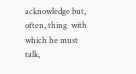acknowledge but, often, thing  with which he must talk,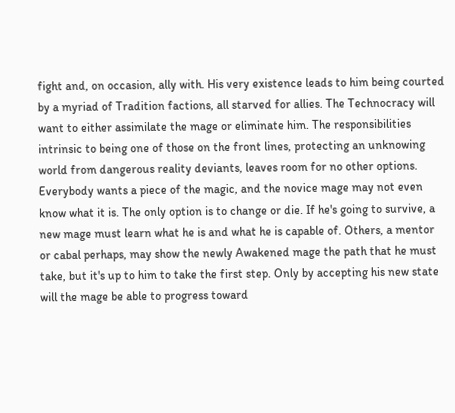fight and, on occasion, ally with. His very existence leads to him being courted by a myriad of Tradition factions, all starved for allies. The Technocracy will want to either assimilate the mage or eliminate him. The responsibilities intrinsic to being one of those on the front lines, protecting an unknowing world from dangerous reality deviants, leaves room for no other options. Everybody wants a piece of the magic, and the novice mage may not even know what it is. The only option is to change or die. If he's going to survive, a new mage must learn what he is and what he is capable of. Others, a mentor or cabal perhaps, may show the newly Awakened mage the path that he must take, but it's up to him to take the first step. Only by accepting his new state will the mage be able to progress toward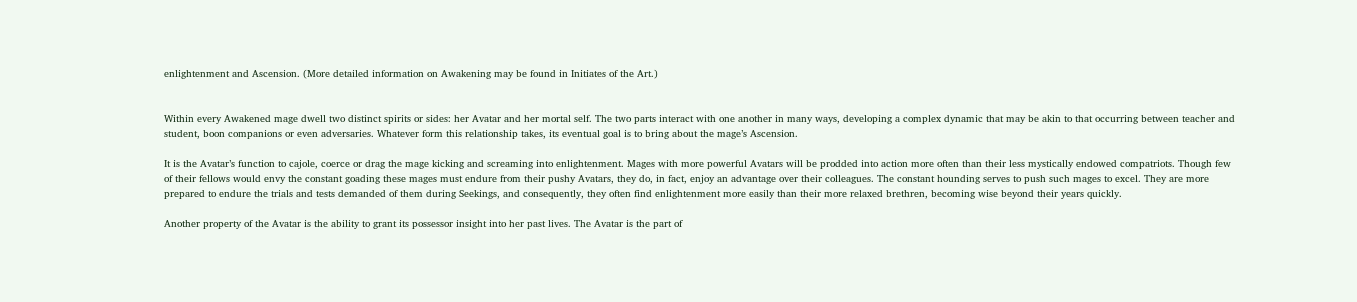enlightenment and Ascension. (More detailed information on Awakening may be found in Initiates of the Art.)


Within every Awakened mage dwell two distinct spirits or sides: her Avatar and her mortal self. The two parts interact with one another in many ways, developing a complex dynamic that may be akin to that occurring between teacher and student, boon companions or even adversaries. Whatever form this relationship takes, its eventual goal is to bring about the mage’s Ascension.

It is the Avatar’s function to cajole, coerce or drag the mage kicking and screaming into enlightenment. Mages with more powerful Avatars will be prodded into action more often than their less mystically endowed compatriots. Though few of their fellows would envy the constant goading these mages must endure from their pushy Avatars, they do, in fact, enjoy an advantage over their colleagues. The constant hounding serves to push such mages to excel. They are more prepared to endure the trials and tests demanded of them during Seekings, and consequently, they often find enlightenment more easily than their more relaxed brethren, becoming wise beyond their years quickly.

Another property of the Avatar is the ability to grant its possessor insight into her past lives. The Avatar is the part of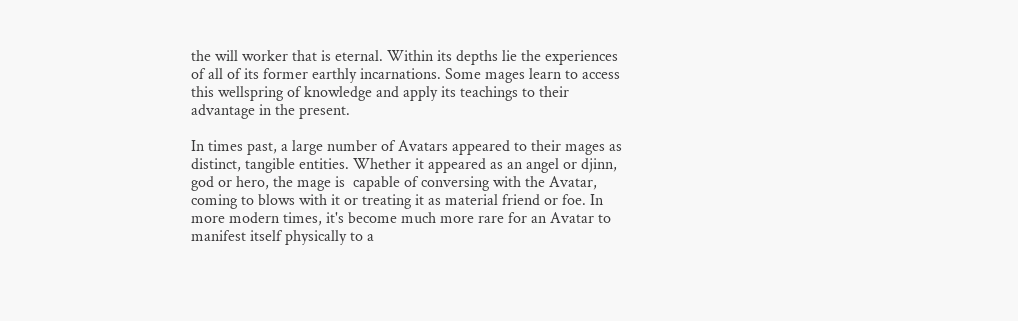the will worker that is eternal. Within its depths lie the experiences of all of its former earthly incarnations. Some mages learn to access this wellspring of knowledge and apply its teachings to their advantage in the present.

In times past, a large number of Avatars appeared to their mages as distinct, tangible entities. Whether it appeared as an angel or djinn, god or hero, the mage is  capable of conversing with the Avatar, coming to blows with it or treating it as material friend or foe. In more modern times, it's become much more rare for an Avatar to manifest itself physically to a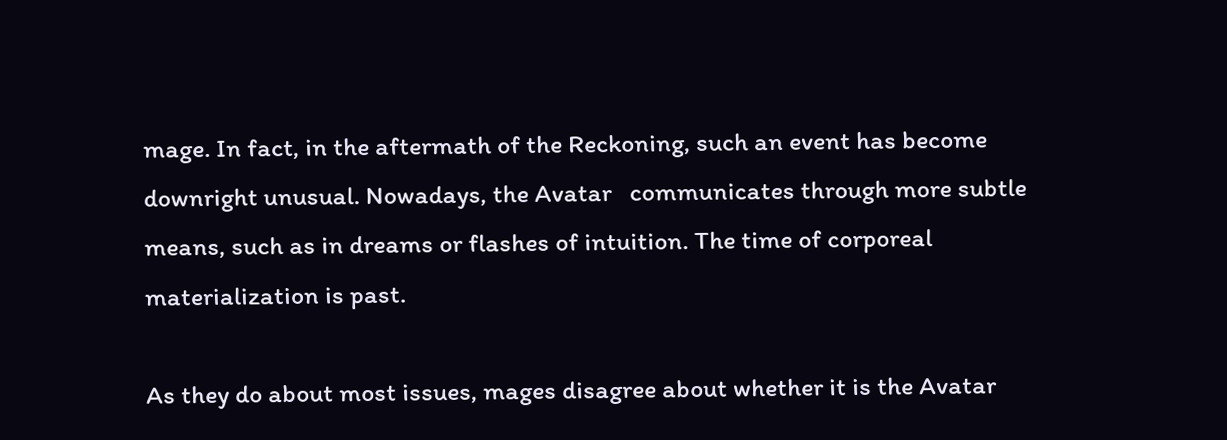mage. In fact, in the aftermath of the Reckoning, such an event has become downright unusual. Nowadays, the Avatar   communicates through more subtle means, such as in dreams or flashes of intuition. The time of corporeal materialization is past.

As they do about most issues, mages disagree about whether it is the Avatar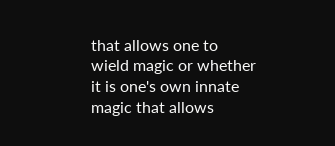that allows one to wield magic or whether it is one's own innate magic that allows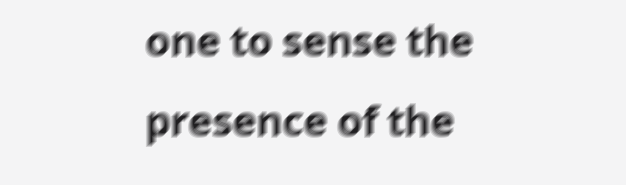one to sense the presence of the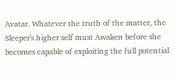Avatar. Whatever the truth of the matter, the Sleeper's higher self must Awaken before she becomes capable of exploiting the full potential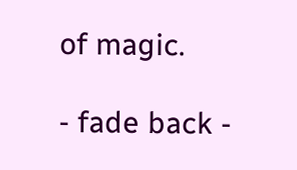of magic.

- fade back -